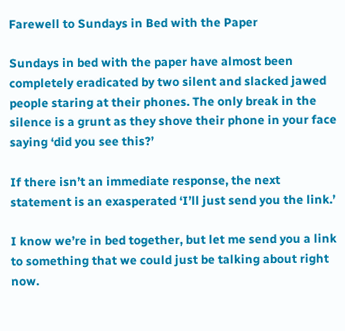Farewell to Sundays in Bed with the Paper

Sundays in bed with the paper have almost been completely eradicated by two silent and slacked jawed people staring at their phones. The only break in the silence is a grunt as they shove their phone in your face saying ‘did you see this?’

If there isn’t an immediate response, the next statement is an exasperated ‘I’ll just send you the link.’

I know we’re in bed together, but let me send you a link to something that we could just be talking about right now.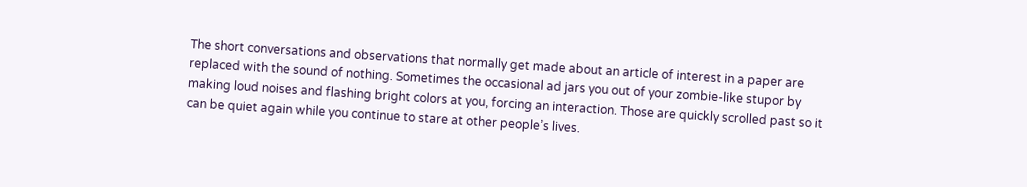The short conversations and observations that normally get made about an article of interest in a paper are replaced with the sound of nothing. Sometimes the occasional ad jars you out of your zombie-like stupor by making loud noises and flashing bright colors at you, forcing an interaction. Those are quickly scrolled past so it can be quiet again while you continue to stare at other people’s lives.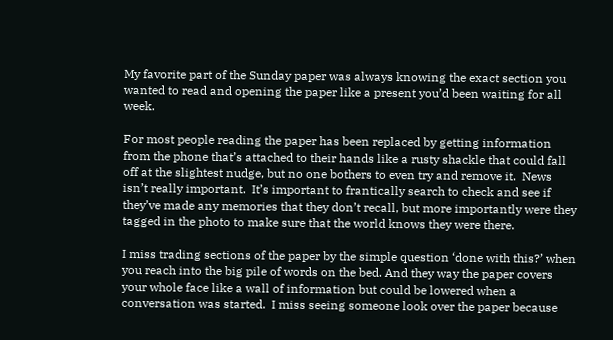My favorite part of the Sunday paper was always knowing the exact section you wanted to read and opening the paper like a present you’d been waiting for all week.

For most people reading the paper has been replaced by getting information from the phone that’s attached to their hands like a rusty shackle that could fall off at the slightest nudge, but no one bothers to even try and remove it.  News isn’t really important.  It’s important to frantically search to check and see if they’ve made any memories that they don’t recall, but more importantly were they tagged in the photo to make sure that the world knows they were there.

I miss trading sections of the paper by the simple question ‘done with this?’ when you reach into the big pile of words on the bed. And they way the paper covers your whole face like a wall of information but could be lowered when a conversation was started.  I miss seeing someone look over the paper because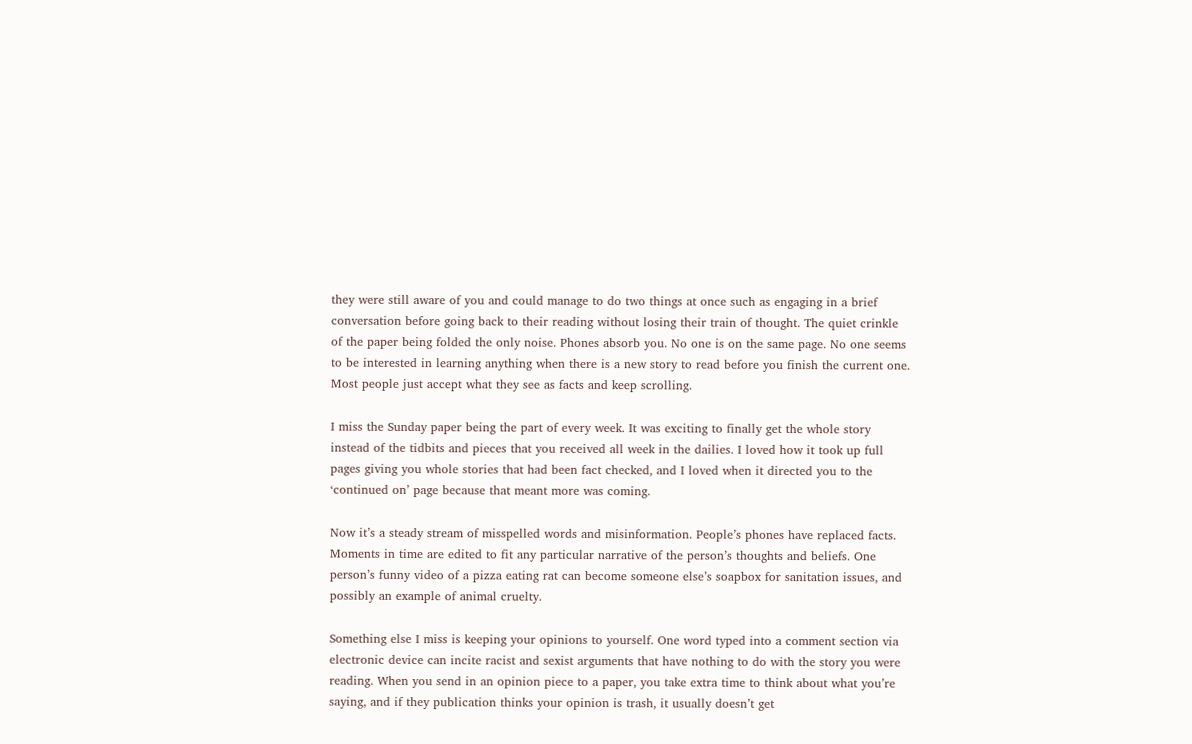they were still aware of you and could manage to do two things at once such as engaging in a brief conversation before going back to their reading without losing their train of thought. The quiet crinkle of the paper being folded the only noise. Phones absorb you. No one is on the same page. No one seems to be interested in learning anything when there is a new story to read before you finish the current one. Most people just accept what they see as facts and keep scrolling.

I miss the Sunday paper being the part of every week. It was exciting to finally get the whole story instead of the tidbits and pieces that you received all week in the dailies. I loved how it took up full pages giving you whole stories that had been fact checked, and I loved when it directed you to the ‘continued on’ page because that meant more was coming.

Now it’s a steady stream of misspelled words and misinformation. People’s phones have replaced facts. Moments in time are edited to fit any particular narrative of the person’s thoughts and beliefs. One person’s funny video of a pizza eating rat can become someone else’s soapbox for sanitation issues, and possibly an example of animal cruelty.

Something else I miss is keeping your opinions to yourself. One word typed into a comment section via electronic device can incite racist and sexist arguments that have nothing to do with the story you were reading. When you send in an opinion piece to a paper, you take extra time to think about what you’re saying, and if they publication thinks your opinion is trash, it usually doesn’t get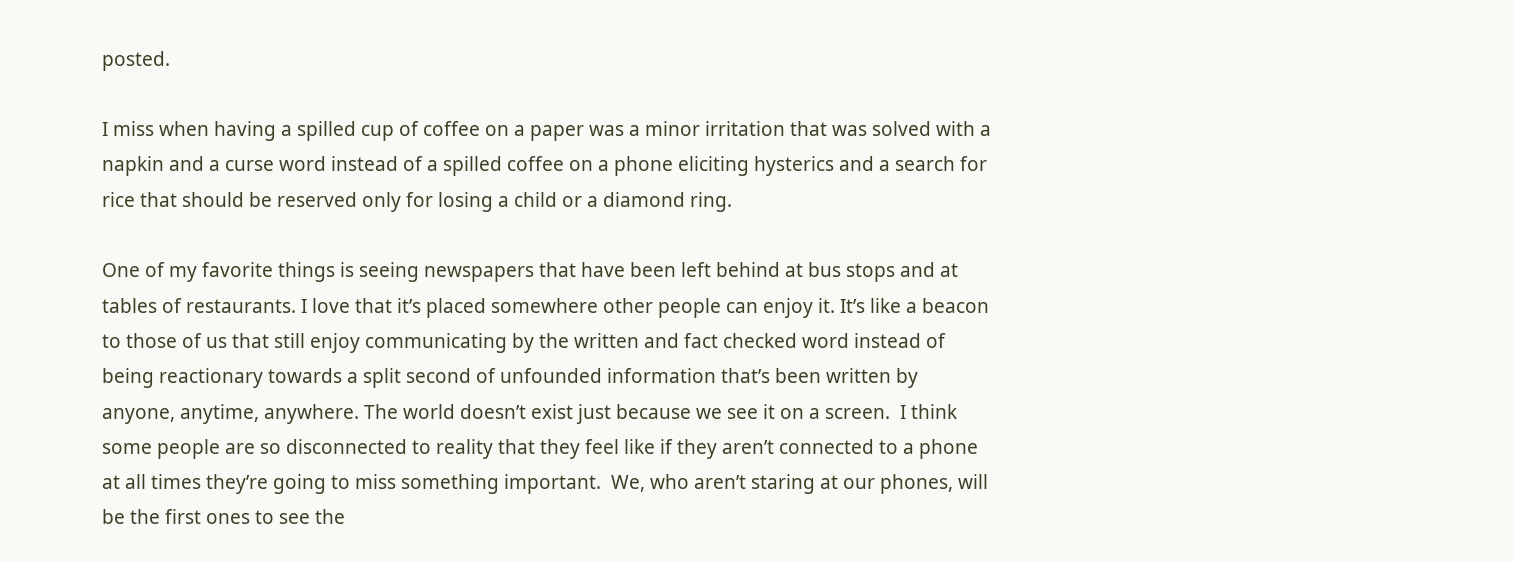posted.

I miss when having a spilled cup of coffee on a paper was a minor irritation that was solved with a napkin and a curse word instead of a spilled coffee on a phone eliciting hysterics and a search for rice that should be reserved only for losing a child or a diamond ring.

One of my favorite things is seeing newspapers that have been left behind at bus stops and at tables of restaurants. I love that it’s placed somewhere other people can enjoy it. It’s like a beacon to those of us that still enjoy communicating by the written and fact checked word instead of being reactionary towards a split second of unfounded information that’s been written by anyone, anytime, anywhere. The world doesn’t exist just because we see it on a screen.  I think some people are so disconnected to reality that they feel like if they aren’t connected to a phone at all times they’re going to miss something important.  We, who aren’t staring at our phones, will be the first ones to see the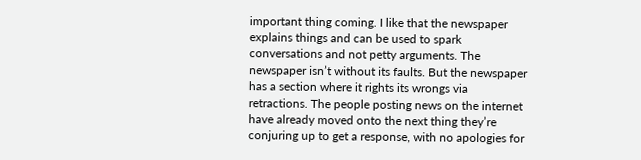important thing coming. I like that the newspaper explains things and can be used to spark conversations and not petty arguments. The newspaper isn’t without its faults. But the newspaper has a section where it rights its wrongs via retractions. The people posting news on the internet have already moved onto the next thing they’re conjuring up to get a response, with no apologies for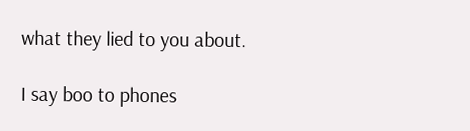what they lied to you about.

I say boo to phones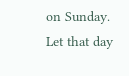on Sunday. Let that day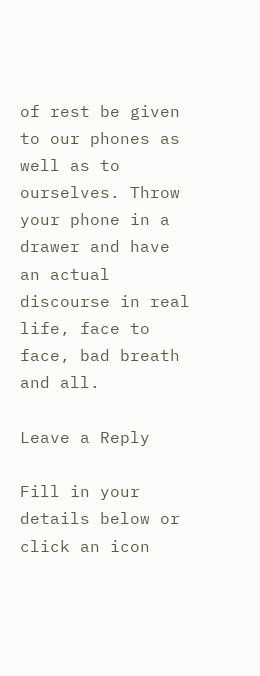of rest be given to our phones as well as to ourselves. Throw your phone in a drawer and have an actual discourse in real life, face to face, bad breath and all.

Leave a Reply

Fill in your details below or click an icon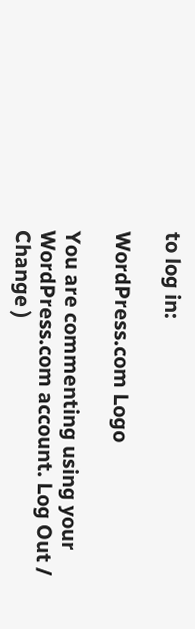to log in:

WordPress.com Logo

You are commenting using your WordPress.com account. Log Out /  Change )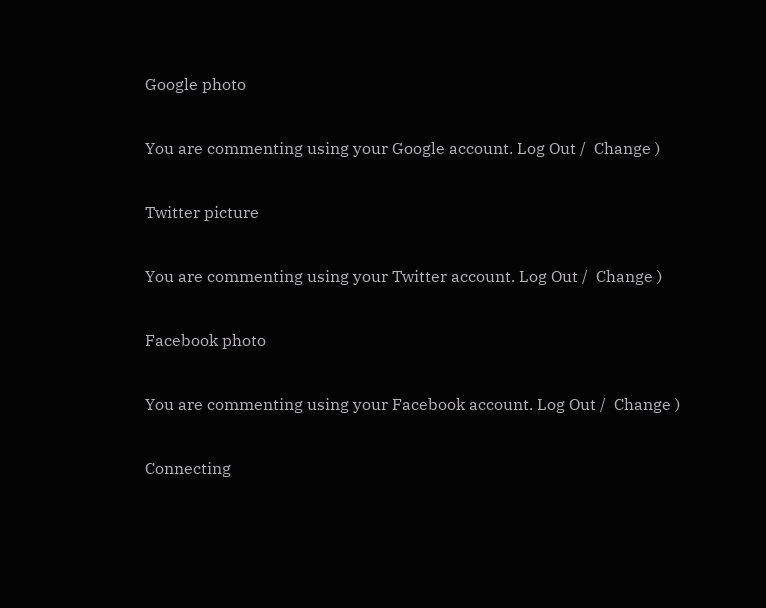Google photo

You are commenting using your Google account. Log Out /  Change )

Twitter picture

You are commenting using your Twitter account. Log Out /  Change )

Facebook photo

You are commenting using your Facebook account. Log Out /  Change )

Connecting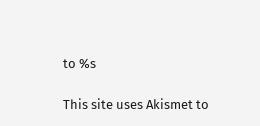to %s

This site uses Akismet to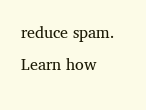reduce spam. Learn how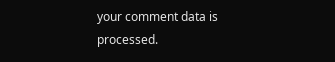your comment data is processed.